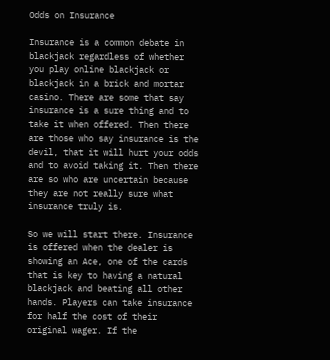Odds on Insurance

Insurance is a common debate in blackjack regardless of whether you play online blackjack or blackjack in a brick and mortar casino. There are some that say insurance is a sure thing and to take it when offered. Then there are those who say insurance is the devil, that it will hurt your odds and to avoid taking it. Then there are so who are uncertain because they are not really sure what insurance truly is.

So we will start there. Insurance is offered when the dealer is showing an Ace, one of the cards that is key to having a natural blackjack and beating all other hands. Players can take insurance for half the cost of their original wager. If the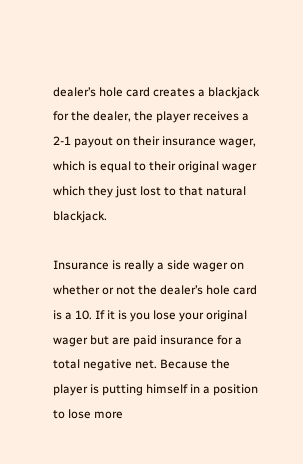dealer’s hole card creates a blackjack for the dealer, the player receives a 2-1 payout on their insurance wager, which is equal to their original wager which they just lost to that natural blackjack.

Insurance is really a side wager on whether or not the dealer’s hole card is a 10. If it is you lose your original wager but are paid insurance for a total negative net. Because the player is putting himself in a position to lose more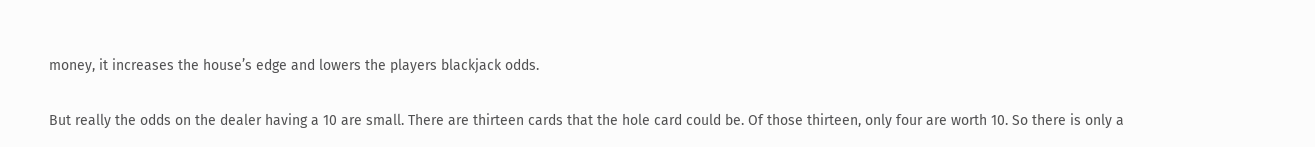money, it increases the house’s edge and lowers the players blackjack odds.

But really the odds on the dealer having a 10 are small. There are thirteen cards that the hole card could be. Of those thirteen, only four are worth 10. So there is only a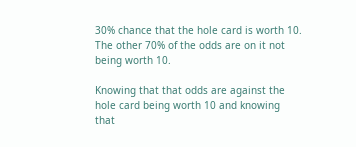30% chance that the hole card is worth 10. The other 70% of the odds are on it not being worth 10.

Knowing that that odds are against the hole card being worth 10 and knowing that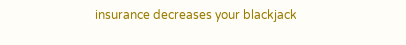insurance decreases your blackjack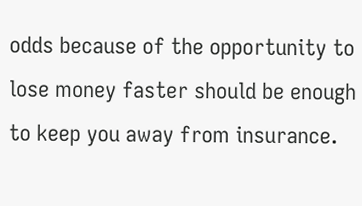odds because of the opportunity to lose money faster should be enough to keep you away from insurance.